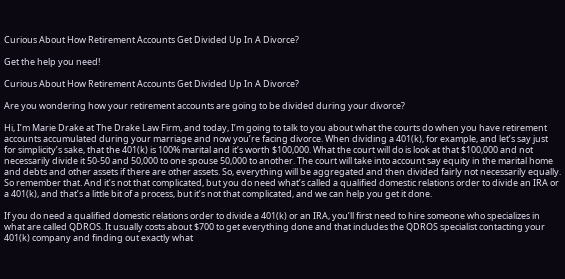Curious About How Retirement Accounts Get Divided Up In A Divorce?

Get the help you need!

Curious About How Retirement Accounts Get Divided Up In A Divorce?

Are you wondering how your retirement accounts are going to be divided during your divorce?

Hi, I’m Marie Drake at The Drake Law Firm, and today, I’m going to talk to you about what the courts do when you have retirement accounts accumulated during your marriage and now you’re facing divorce. When dividing a 401(k), for example, and let’s say just for simplicity’s sake, that the 401(k) is 100% marital and it’s worth $100,000. What the court will do is look at that $100,000 and not necessarily divide it 50-50 and 50,000 to one spouse 50,000 to another. The court will take into account say equity in the marital home and debts and other assets if there are other assets. So, everything will be aggregated and then divided fairly not necessarily equally. So remember that. And it’s not that complicated, but you do need what’s called a qualified domestic relations order to divide an IRA or a 401(k), and that’s a little bit of a process, but it’s not that complicated, and we can help you get it done.

If you do need a qualified domestic relations order to divide a 401(k) or an IRA, you’ll first need to hire someone who specializes in what are called QDROS. It usually costs about $700 to get everything done and that includes the QDROS specialist contacting your 401(k) company and finding out exactly what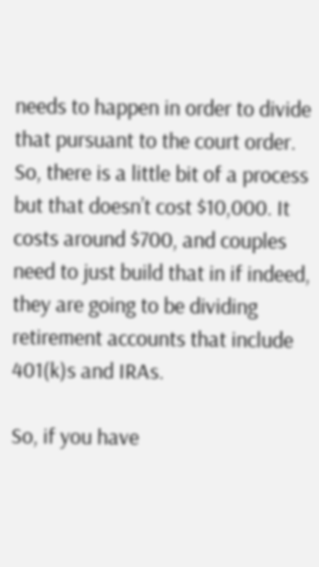needs to happen in order to divide that pursuant to the court order. So, there is a little bit of a process but that doesn’t cost $10,000. It costs around $700, and couples need to just build that in if indeed, they are going to be dividing retirement accounts that include 401(k)s and IRAs.

So, if you have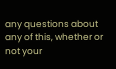any questions about any of this, whether or not your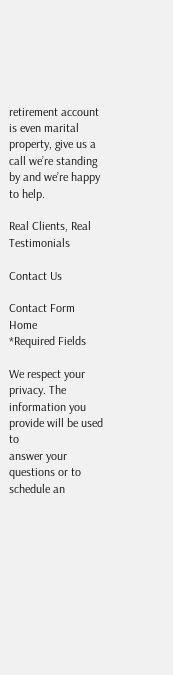retirement account is even marital property, give us a call we’re standing by and we’re happy to help.

Real Clients, Real Testimonials

Contact Us

Contact Form Home
*Required Fields

We respect your privacy. The information you provide will be used to
answer your questions or to schedule an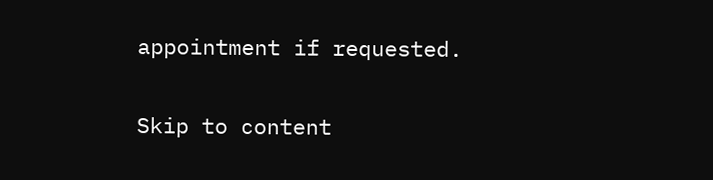appointment if requested.

Skip to content